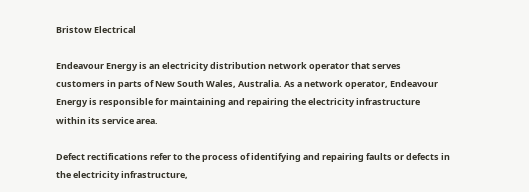Bristow Electrical

Endeavour Energy is an electricity distribution network operator that serves customers in parts of New South Wales, Australia. As a network operator, Endeavour Energy is responsible for maintaining and repairing the electricity infrastructure within its service area.

Defect rectifications refer to the process of identifying and repairing faults or defects in the electricity infrastructure,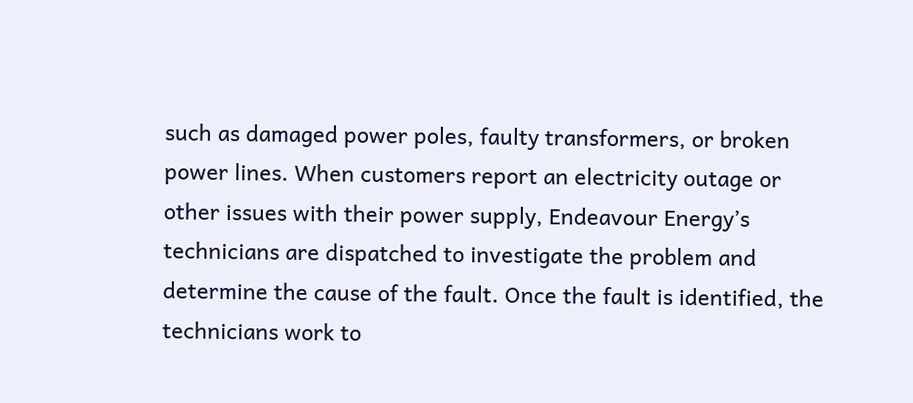such as damaged power poles, faulty transformers, or broken power lines. When customers report an electricity outage or other issues with their power supply, Endeavour Energy’s technicians are dispatched to investigate the problem and determine the cause of the fault. Once the fault is identified, the technicians work to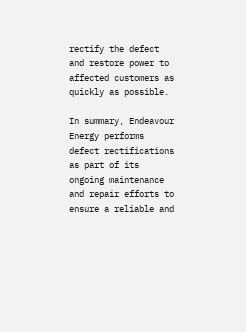rectify the defect and restore power to affected customers as quickly as possible.

In summary, Endeavour Energy performs defect rectifications as part of its ongoing maintenance and repair efforts to ensure a reliable and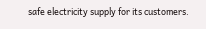safe electricity supply for its customers.